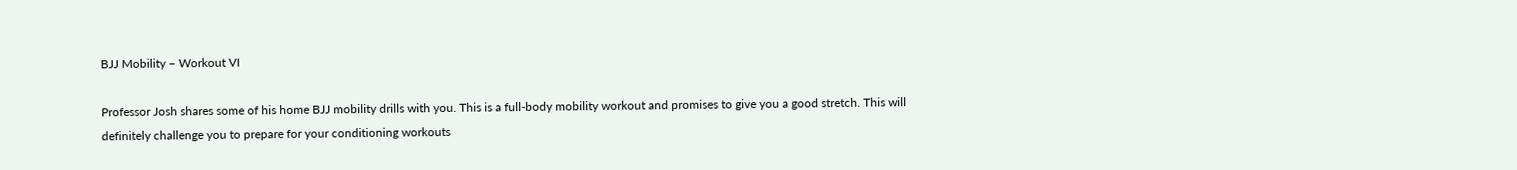BJJ Mobility – Workout VI

Professor Josh shares some of his home BJJ mobility drills with you. This is a full-body mobility workout and promises to give you a good stretch. This will definitely challenge you to prepare for your conditioning workouts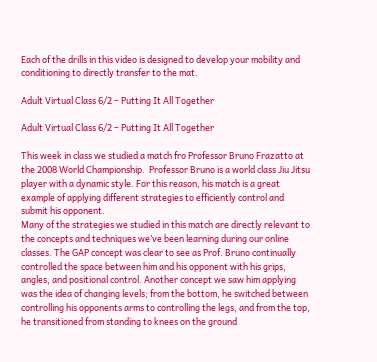Each of the drills in this video is designed to develop your mobility and conditioning to directly transfer to the mat.

Adult Virtual Class 6/2 – Putting It All Together

Adult Virtual Class 6/2 – Putting It All Together

This week in class we studied a match fro Professor Bruno Frazatto at the 2008 World Championship.  Professor Bruno is a world class Jiu Jitsu player with a dynamic style. For this reason, his match is a great example of applying different strategies to efficiently control and submit his opponent.
Many of the strategies we studied in this match are directly relevant to the concepts and techniques we’ve been learning during our online classes. The GAP concept was clear to see as Prof. Bruno continually controlled the space between him and his opponent with his grips, angles, and positional control. Another concept we saw him applying was the idea of changing levels; from the bottom, he switched between controlling his opponents arms to controlling the legs, and from the top, he transitioned from standing to knees on the ground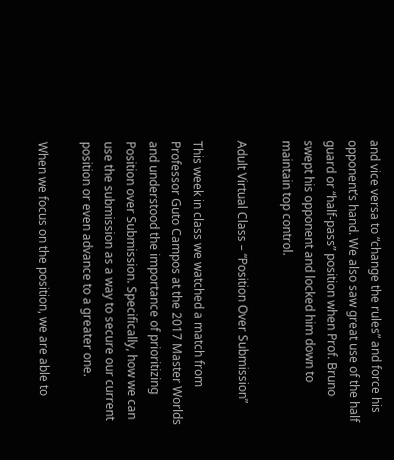and vice versa to “change the rules” and force his opponent’s hand. We also saw great use of the half guard or “half-pass” position when Prof. Bruno swept his opponent and locked him down to maintain top control.

Adult Virtual Class – “Position Over Submission”

This week in class we watched a match from Professor Guto Campos at the 2017 Master Worlds and understood the importance of prioritizing Position over Submission. Specifically, how we can use the submission as a way to secure our current position or even advance to a greater one.

When we focus on the position, we are able to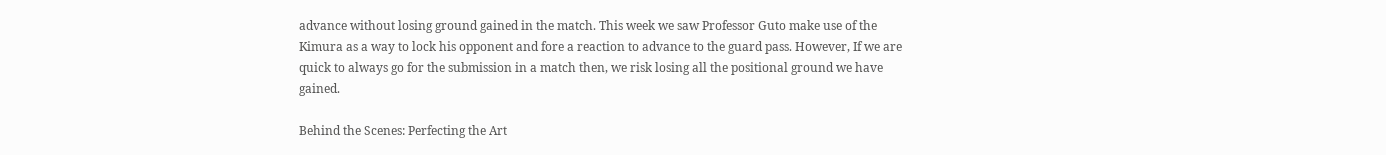advance without losing ground gained in the match. This week we saw Professor Guto make use of the Kimura as a way to lock his opponent and fore a reaction to advance to the guard pass. However, If we are quick to always go for the submission in a match then, we risk losing all the positional ground we have gained.

Behind the Scenes: Perfecting the Art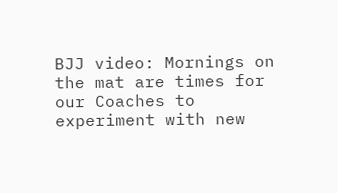BJJ video: Mornings on the mat are times for our Coaches to experiment with new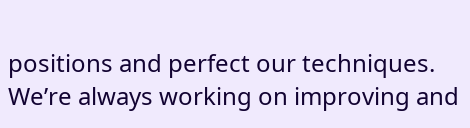positions and perfect our techniques. We’re always working on improving and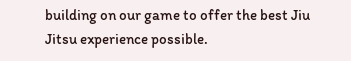building on our game to offer the best Jiu Jitsu experience possible.